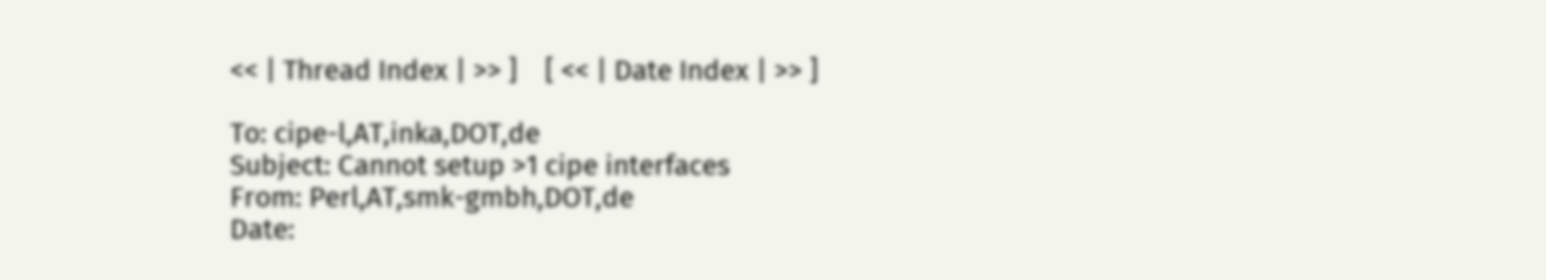<< | Thread Index | >> ]    [ << | Date Index | >> ]

To: cipe-l,AT,inka,DOT,de
Subject: Cannot setup >1 cipe interfaces
From: Perl,AT,smk-gmbh,DOT,de
Date: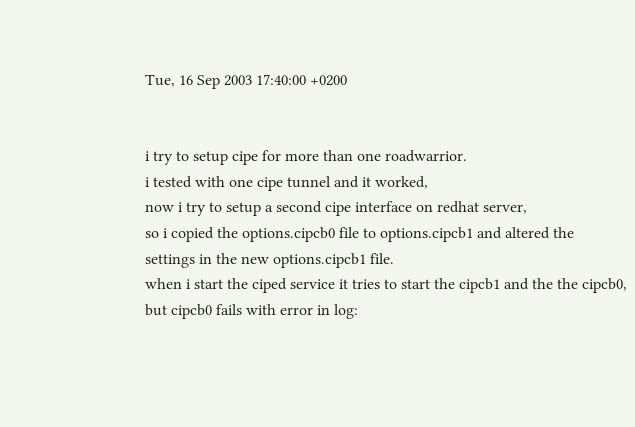Tue, 16 Sep 2003 17:40:00 +0200


i try to setup cipe for more than one roadwarrior.
i tested with one cipe tunnel and it worked,
now i try to setup a second cipe interface on redhat server,
so i copied the options.cipcb0 file to options.cipcb1 and altered the
settings in the new options.cipcb1 file.
when i start the ciped service it tries to start the cipcb1 and the the cipcb0,
but cipcb0 fails with error in log: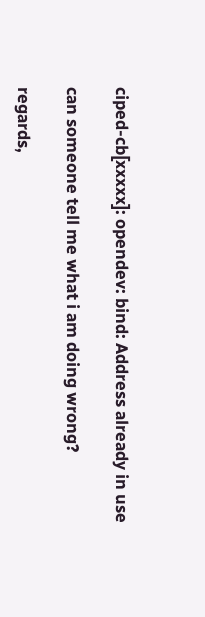ciped-cb[xxxxx]: opendev: bind: Address already in use

can someone tell me what i am doing wrong?

regards,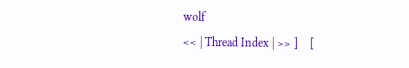wolf
<< | Thread Index | >> ]    [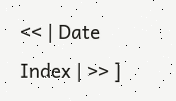<< | Date Index | >> ]